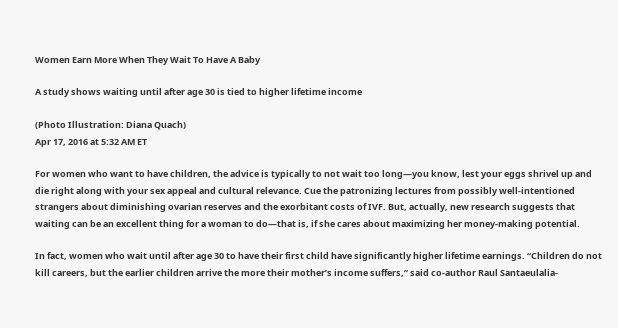Women Earn More When They Wait To Have A Baby

A study shows waiting until after age 30 is tied to higher lifetime income

(Photo Illustration: Diana Quach)
Apr 17, 2016 at 5:32 AM ET

For women who want to have children, the advice is typically to not wait too long—you know, lest your eggs shrivel up and die right along with your sex appeal and cultural relevance. Cue the patronizing lectures from possibly well-intentioned strangers about diminishing ovarian reserves and the exorbitant costs of IVF. But, actually, new research suggests that waiting can be an excellent thing for a woman to do—that is, if she cares about maximizing her money-making potential.

In fact, women who wait until after age 30 to have their first child have significantly higher lifetime earnings. “Children do not kill careers, but the earlier children arrive the more their mother’s income suffers,” said co-author Raul Santaeulalia-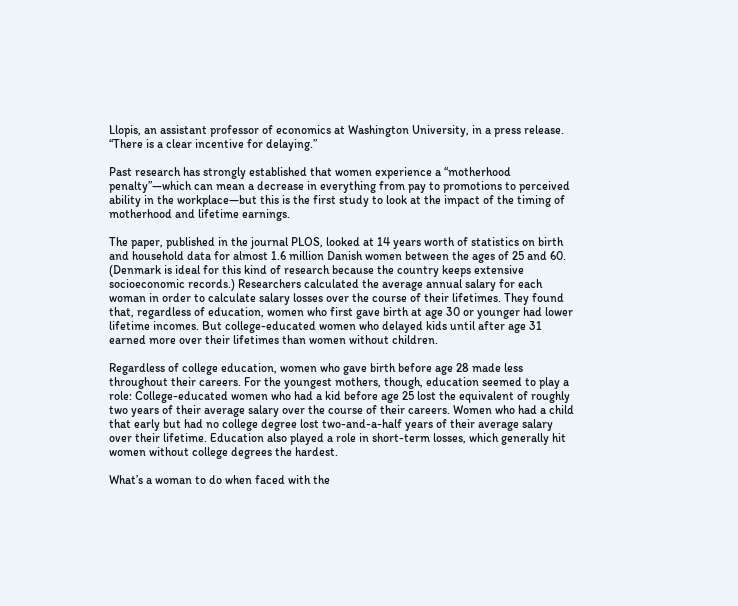Llopis, an assistant professor of economics at Washington University, in a press release. “There is a clear incentive for delaying.”

Past research has strongly established that women experience a “motherhood penalty”—which can mean a decrease in everything from pay to promotions to perceived ability in the workplace—but this is the first study to look at the impact of the timing of motherhood and lifetime earnings.

The paper, published in the journal PLOS, looked at 14 years worth of statistics on birth and household data for almost 1.6 million Danish women between the ages of 25 and 60. (Denmark is ideal for this kind of research because the country keeps extensive socioeconomic records.) Researchers calculated the average annual salary for each woman in order to calculate salary losses over the course of their lifetimes. They found that, regardless of education, women who first gave birth at age 30 or younger had lower lifetime incomes. But college-educated women who delayed kids until after age 31 earned more over their lifetimes than women without children.

Regardless of college education, women who gave birth before age 28 made less throughout their careers. For the youngest mothers, though, education seemed to play a role: College-educated women who had a kid before age 25 lost the equivalent of roughly two years of their average salary over the course of their careers. Women who had a child that early but had no college degree lost two-and-a-half years of their average salary over their lifetime. Education also played a role in short-term losses, which generally hit women without college degrees the hardest.

What’s a woman to do when faced with the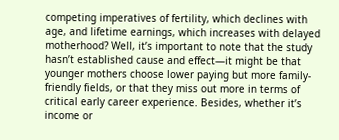competing imperatives of fertility, which declines with age, and lifetime earnings, which increases with delayed motherhood? Well, it’s important to note that the study hasn’t established cause and effect—it might be that younger mothers choose lower paying but more family-friendly fields, or that they miss out more in terms of critical early career experience. Besides, whether it’s income or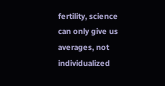fertility, science can only give us averages, not individualized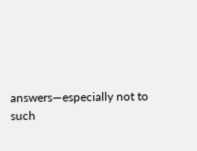answers—especially not to such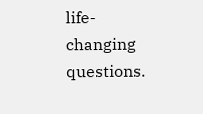life-changing questions.